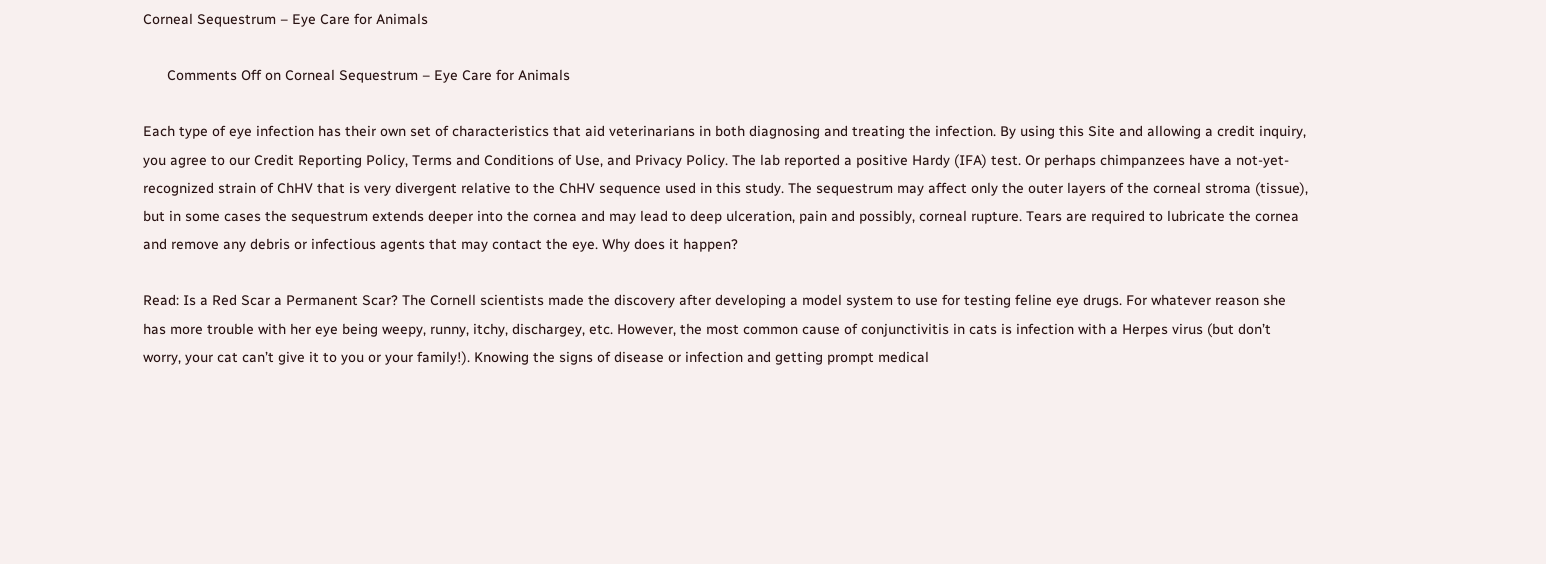Corneal Sequestrum – Eye Care for Animals

      Comments Off on Corneal Sequestrum – Eye Care for Animals

Each type of eye infection has their own set of characteristics that aid veterinarians in both diagnosing and treating the infection. By using this Site and allowing a credit inquiry, you agree to our Credit Reporting Policy, Terms and Conditions of Use, and Privacy Policy. The lab reported a positive Hardy (IFA) test. Or perhaps chimpanzees have a not-yet-recognized strain of ChHV that is very divergent relative to the ChHV sequence used in this study. The sequestrum may affect only the outer layers of the corneal stroma (tissue), but in some cases the sequestrum extends deeper into the cornea and may lead to deep ulceration, pain and possibly, corneal rupture. Tears are required to lubricate the cornea and remove any debris or infectious agents that may contact the eye. Why does it happen?

Read: Is a Red Scar a Permanent Scar? The Cornell scientists made the discovery after developing a model system to use for testing feline eye drugs. For whatever reason she has more trouble with her eye being weepy, runny, itchy, dischargey, etc. However, the most common cause of conjunctivitis in cats is infection with a Herpes virus (but don’t worry, your cat can’t give it to you or your family!). Knowing the signs of disease or infection and getting prompt medical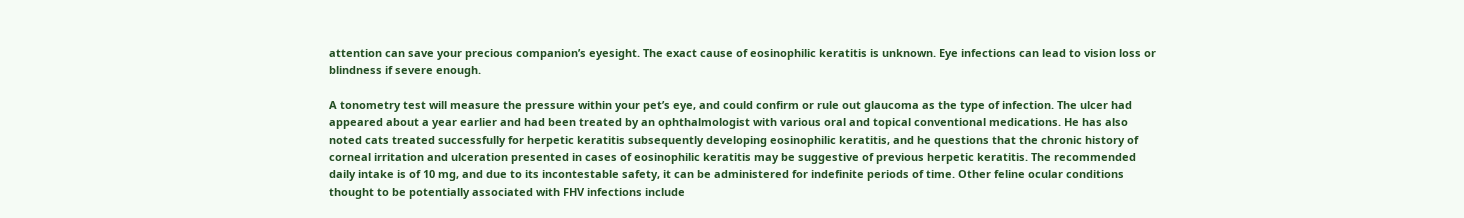attention can save your precious companion’s eyesight. The exact cause of eosinophilic keratitis is unknown. Eye infections can lead to vision loss or blindness if severe enough.

A tonometry test will measure the pressure within your pet’s eye, and could confirm or rule out glaucoma as the type of infection. The ulcer had appeared about a year earlier and had been treated by an ophthalmologist with various oral and topical conventional medications. He has also noted cats treated successfully for herpetic keratitis subsequently developing eosinophilic keratitis, and he questions that the chronic history of corneal irritation and ulceration presented in cases of eosinophilic keratitis may be suggestive of previous herpetic keratitis. The recommended daily intake is of 10 mg, and due to its incontestable safety, it can be administered for indefinite periods of time. Other feline ocular conditions thought to be potentially associated with FHV infections include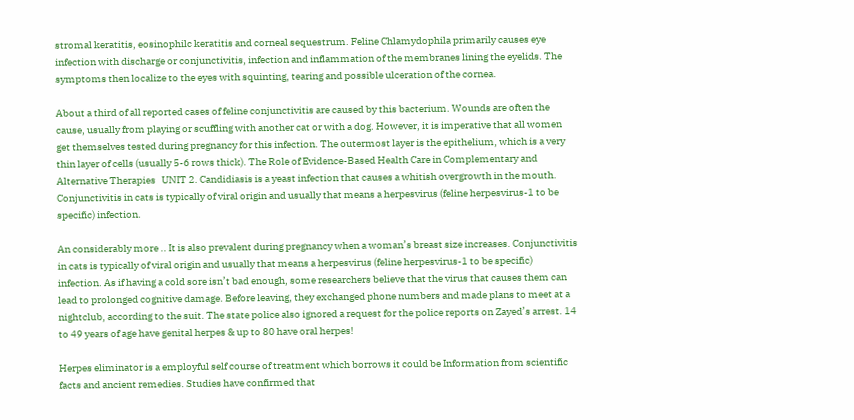stromal keratitis, eosinophilc keratitis and corneal sequestrum. Feline Chlamydophila primarily causes eye infection with discharge or conjunctivitis, infection and inflammation of the membranes lining the eyelids. The symptoms then localize to the eyes with squinting, tearing and possible ulceration of the cornea.

About a third of all reported cases of feline conjunctivitis are caused by this bacterium. Wounds are often the cause, usually from playing or scuffling with another cat or with a dog. However, it is imperative that all women get themselves tested during pregnancy for this infection. The outermost layer is the epithelium, which is a very thin layer of cells (usually 5-6 rows thick). The Role of Evidence-Based Health Care in Complementary and Alternative Therapies   UNIT 2. Candidiasis is a yeast infection that causes a whitish overgrowth in the mouth. Conjunctivitis in cats is typically of viral origin and usually that means a herpesvirus (feline herpesvirus-1 to be specific) infection.

An considerably more .. It is also prevalent during pregnancy when a woman’s breast size increases. Conjunctivitis in cats is typically of viral origin and usually that means a herpesvirus (feline herpesvirus-1 to be specific) infection. As if having a cold sore isn’t bad enough, some researchers believe that the virus that causes them can lead to prolonged cognitive damage. Before leaving, they exchanged phone numbers and made plans to meet at a nightclub, according to the suit. The state police also ignored a request for the police reports on Zayed’s arrest. 14 to 49 years of age have genital herpes & up to 80 have oral herpes!

Herpes eliminator is a employful self course of treatment which borrows it could be Information from scientific facts and ancient remedies. Studies have confirmed that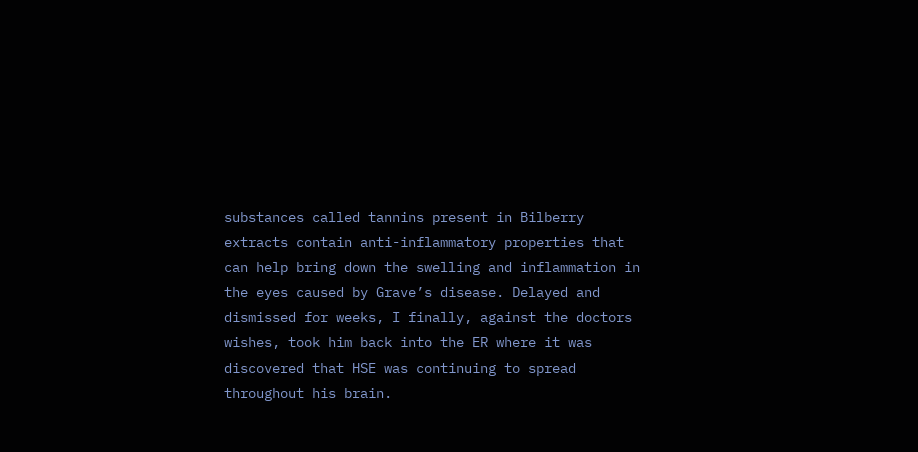substances called tannins present in Bilberry extracts contain anti-inflammatory properties that can help bring down the swelling and inflammation in the eyes caused by Grave’s disease. Delayed and dismissed for weeks, I finally, against the doctors wishes, took him back into the ER where it was discovered that HSE was continuing to spread throughout his brain.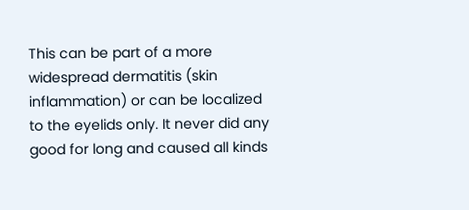This can be part of a more widespread dermatitis (skin inflammation) or can be localized to the eyelids only. It never did any good for long and caused all kinds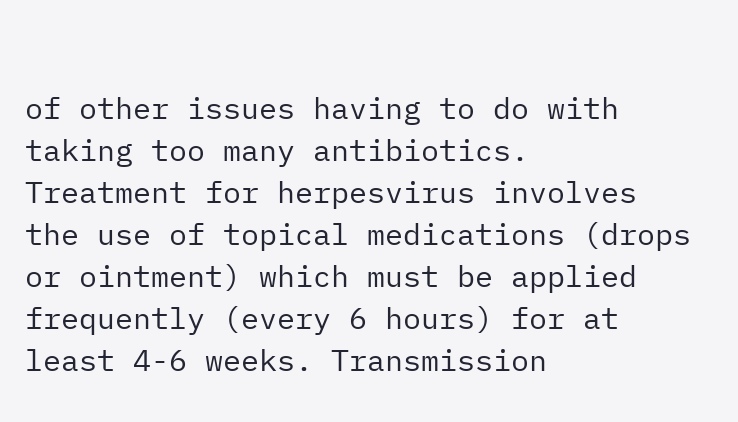of other issues having to do with taking too many antibiotics. Treatment for herpesvirus involves the use of topical medications (drops or ointment) which must be applied frequently (every 6 hours) for at least 4-6 weeks. Transmission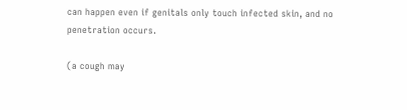can happen even if genitals only touch infected skin, and no penetration occurs.

(a cough may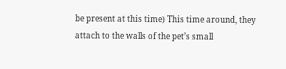be present at this time) This time around, they attach to the walls of the pet’s small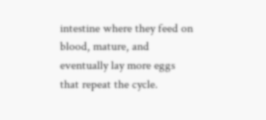intestine where they feed on blood, mature, and eventually lay more eggs that repeat the cycle.